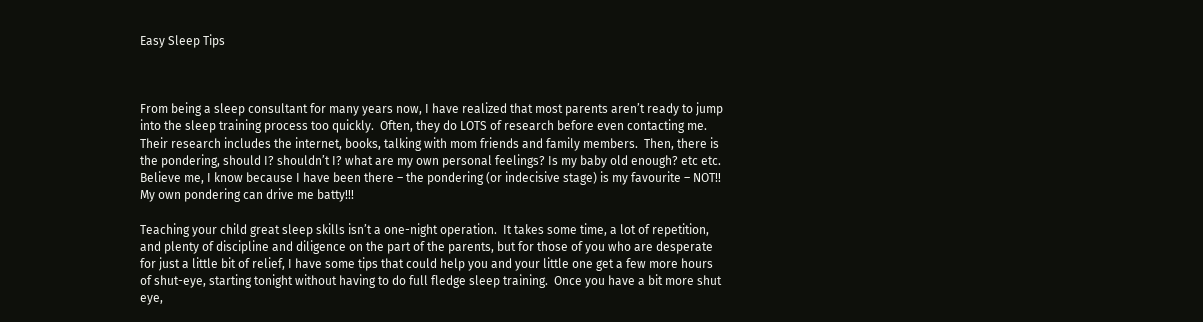Easy Sleep Tips



From being a sleep consultant for many years now, I have realized that most parents aren’t ready to jump into the sleep training process too quickly.  Often, they do LOTS of research before even contacting me.  Their research includes the internet, books, talking with mom friends and family members.  Then, there is the pondering, should I? shouldn’t I? what are my own personal feelings? Is my baby old enough? etc etc. Believe me, I know because I have been there – the pondering (or indecisive stage) is my favourite – NOT!!  My own pondering can drive me batty!!!

Teaching your child great sleep skills isn’t a one-night operation.  It takes some time, a lot of repetition, and plenty of discipline and diligence on the part of the parents, but for those of you who are desperate for just a little bit of relief, I have some tips that could help you and your little one get a few more hours of shut-eye, starting tonight without having to do full fledge sleep training.  Once you have a bit more shut eye,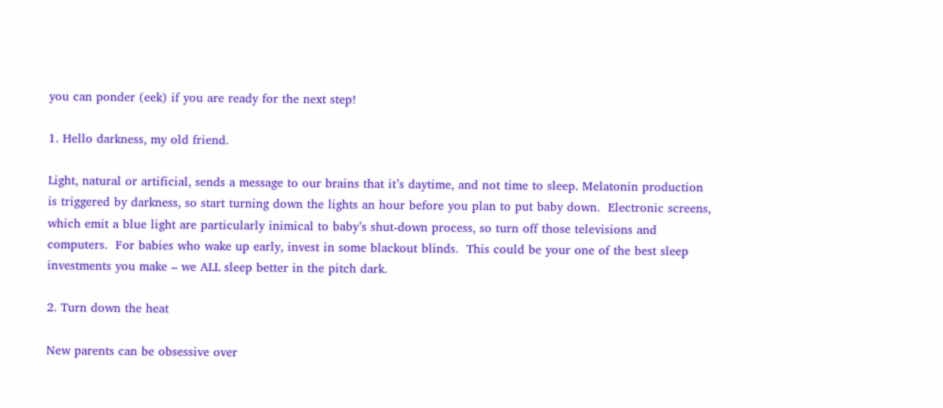you can ponder (eek) if you are ready for the next step!

1. Hello darkness, my old friend.

Light, natural or artificial, sends a message to our brains that it’s daytime, and not time to sleep. Melatonin production is triggered by darkness, so start turning down the lights an hour before you plan to put baby down.  Electronic screens, which emit a blue light are particularly inimical to baby’s shut-down process, so turn off those televisions and computers.  For babies who wake up early, invest in some blackout blinds.  This could be your one of the best sleep investments you make – we ALL sleep better in the pitch dark.

2. Turn down the heat

New parents can be obsessive over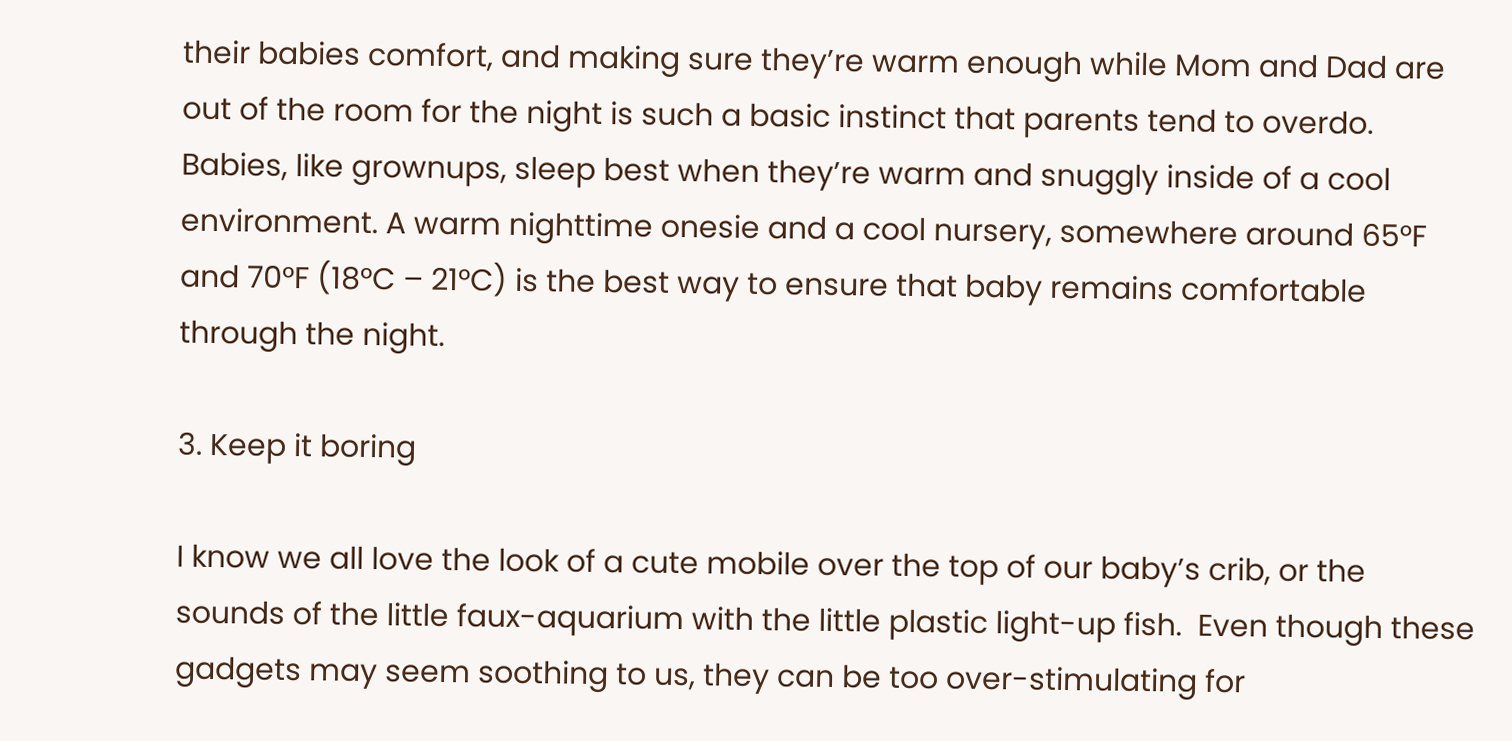their babies comfort, and making sure they’re warm enough while Mom and Dad are out of the room for the night is such a basic instinct that parents tend to overdo. Babies, like grownups, sleep best when they’re warm and snuggly inside of a cool environment. A warm nighttime onesie and a cool nursery, somewhere around 65°F and 70°F (18°C – 21°C) is the best way to ensure that baby remains comfortable through the night.

3. Keep it boring

I know we all love the look of a cute mobile over the top of our baby’s crib, or the sounds of the little faux-aquarium with the little plastic light-up fish.  Even though these gadgets may seem soothing to us, they can be too over-stimulating for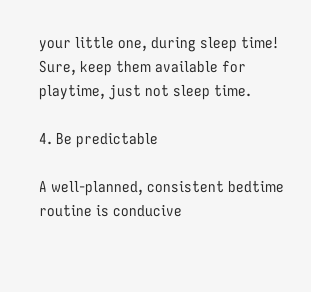your little one, during sleep time!  Sure, keep them available for playtime, just not sleep time.

4. Be predictable

A well-planned, consistent bedtime routine is conducive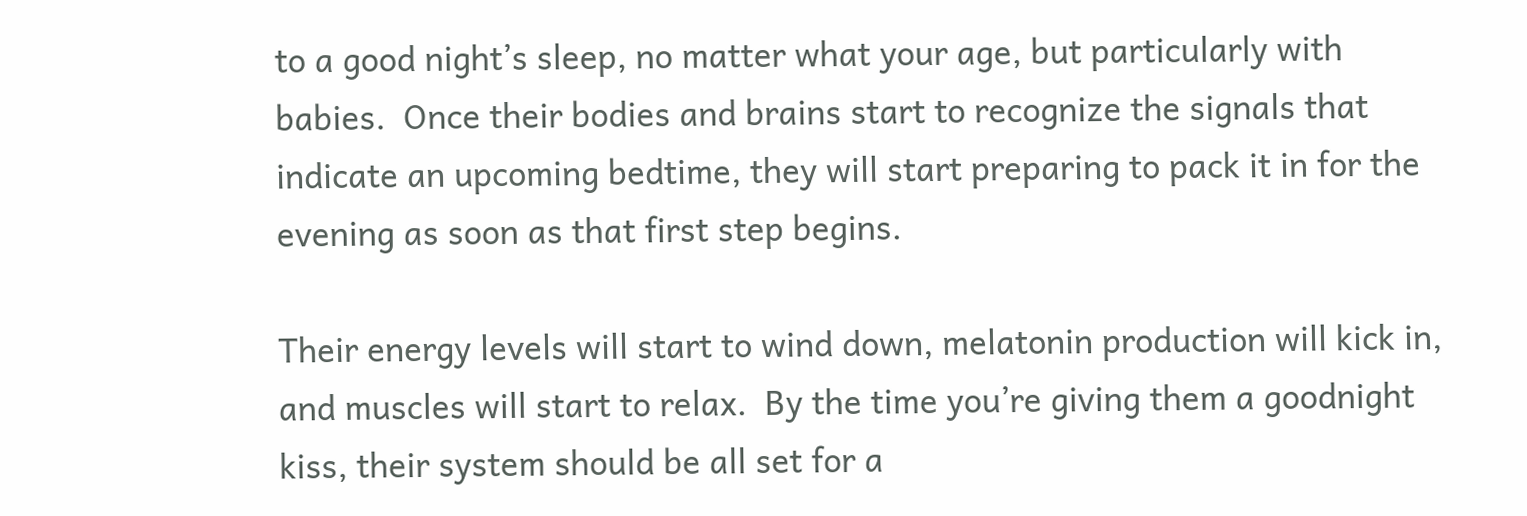to a good night’s sleep, no matter what your age, but particularly with babies.  Once their bodies and brains start to recognize the signals that indicate an upcoming bedtime, they will start preparing to pack it in for the evening as soon as that first step begins.

Their energy levels will start to wind down, melatonin production will kick in, and muscles will start to relax.  By the time you’re giving them a goodnight kiss, their system should be all set for a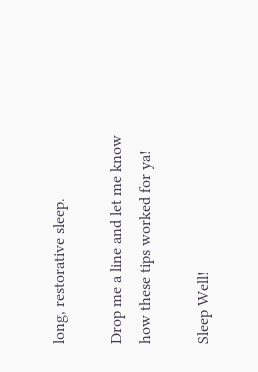long, restorative sleep.

Drop me a line and let me know how these tips worked for ya!

Sleep Well!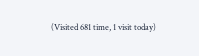(Visited 681 time, 1 visit today)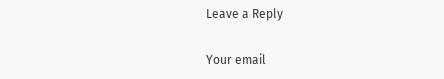Leave a Reply

Your email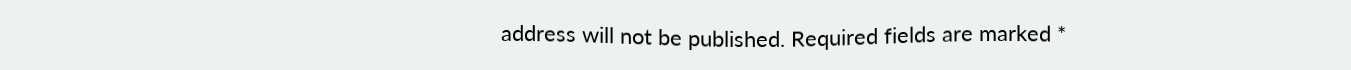address will not be published. Required fields are marked *